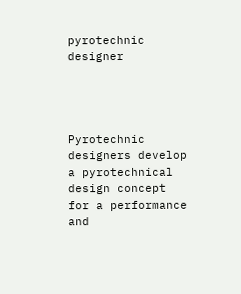pyrotechnic designer




Pyrotechnic designers develop a pyrotechnical design concept for a performance and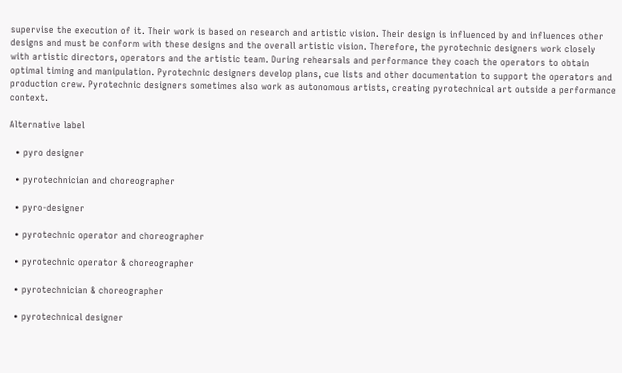supervise the execution of it. Their work is based on research and artistic vision. Their design is influenced by and influences other designs and must be conform with these designs and the overall artistic vision. Therefore, the pyrotechnic designers work closely with artistic directors, operators and the artistic team. During rehearsals and performance they coach the operators to obtain optimal timing and manipulation. Pyrotechnic designers develop plans, cue lists and other documentation to support the operators and production crew. Pyrotechnic designers sometimes also work as autonomous artists, creating pyrotechnical art outside a performance context.

Alternative label

  • pyro designer

  • pyrotechnician and choreographer

  • pyro-designer

  • pyrotechnic operator and choreographer

  • pyrotechnic operator & choreographer

  • pyrotechnician & choreographer

  • pyrotechnical designer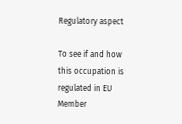Regulatory aspect

To see if and how this occupation is regulated in EU Member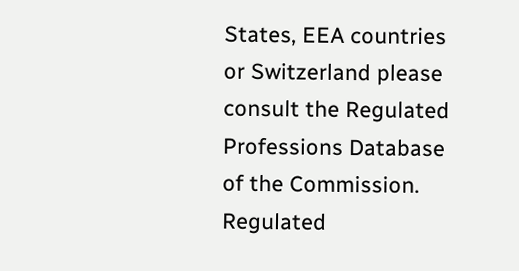States, EEA countries or Switzerland please consult the Regulated Professions Database of the Commission. Regulated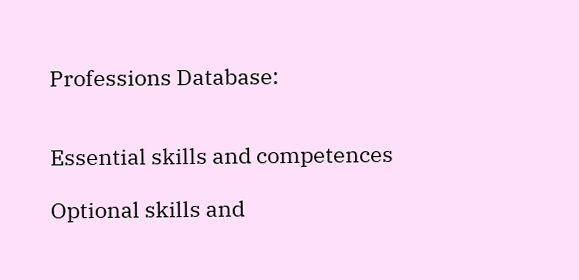Professions Database:


Essential skills and competences

Optional skills and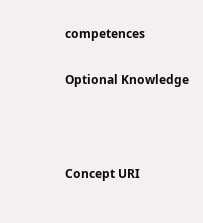competences

Optional Knowledge



Concept URI